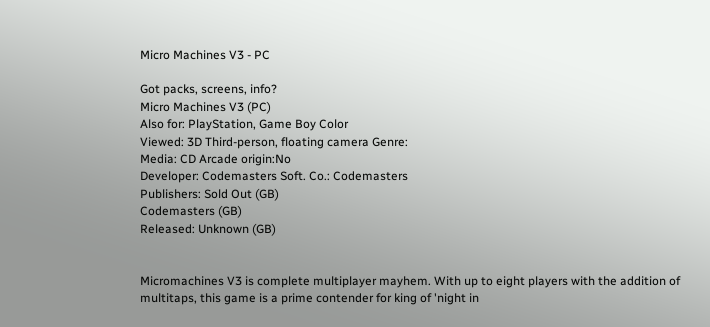Micro Machines V3 - PC

Got packs, screens, info?
Micro Machines V3 (PC)
Also for: PlayStation, Game Boy Color
Viewed: 3D Third-person, floating camera Genre:
Media: CD Arcade origin:No
Developer: Codemasters Soft. Co.: Codemasters
Publishers: Sold Out (GB)
Codemasters (GB)
Released: Unknown (GB)


Micromachines V3 is complete multiplayer mayhem. With up to eight players with the addition of multitaps, this game is a prime contender for king of 'night in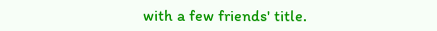with a few friends' title.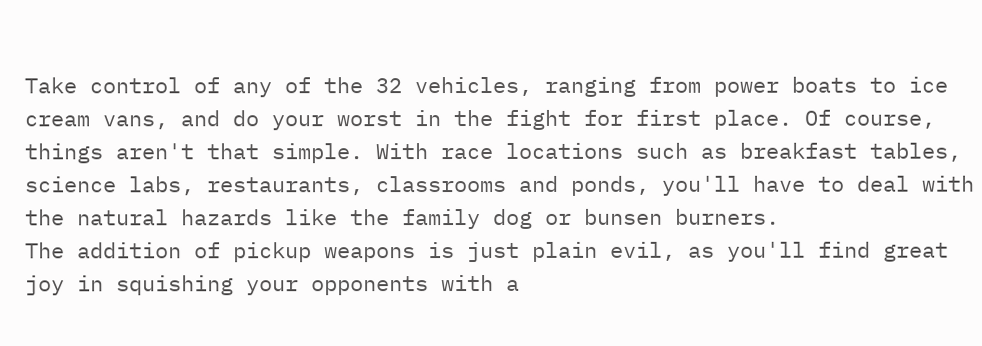Take control of any of the 32 vehicles, ranging from power boats to ice cream vans, and do your worst in the fight for first place. Of course, things aren't that simple. With race locations such as breakfast tables, science labs, restaurants, classrooms and ponds, you'll have to deal with the natural hazards like the family dog or bunsen burners.
The addition of pickup weapons is just plain evil, as you'll find great joy in squishing your opponents with a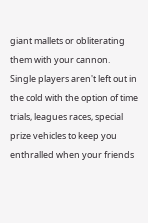giant mallets or obliterating them with your cannon.
Single players aren't left out in the cold with the option of time trials, leagues races, special prize vehicles to keep you enthralled when your friends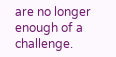are no longer enough of a challenge.